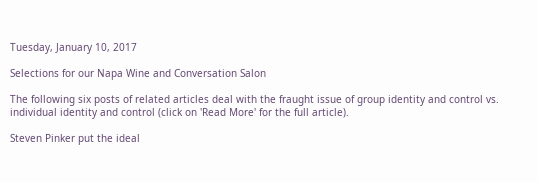Tuesday, January 10, 2017

Selections for our Napa Wine and Conversation Salon

The following six posts of related articles deal with the fraught issue of group identity and control vs. individual identity and control (click on 'Read More' for the full article).

Steven Pinker put the ideal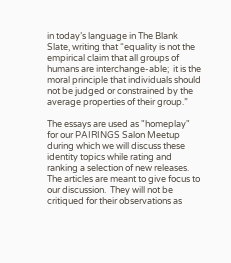in today’s language in The Blank Slate, writing that “equality is not the empirical claim that all groups of humans are interchange-able;  it is the moral principle that individuals should not be judged or constrained by the average properties of their group.”

The essays are used as "homeplay" for our PAIRINGS Salon Meetup during which we will discuss these identity topics while rating and ranking a selection of new releases.  The articles are meant to give focus to our discussion.  They will not be critiqued for their observations as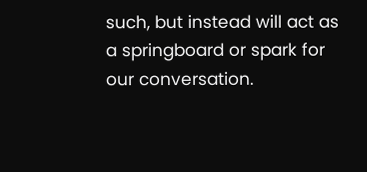such, but instead will act as a springboard or spark for our conversation.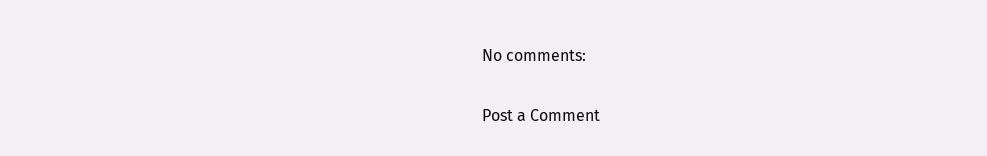No comments:

Post a Comment